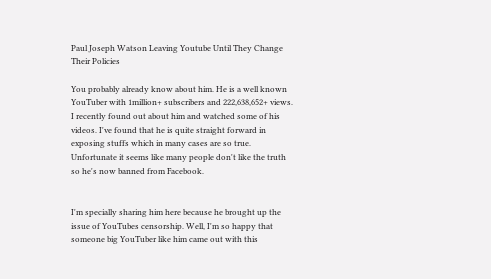Paul Joseph Watson Leaving Youtube Until They Change Their Policies

You probably already know about him. He is a well known YouTuber with 1million+ subscribers and 222,638,652+ views. I recently found out about him and watched some of his videos. I've found that he is quite straight forward in exposing stuffs which in many cases are so true. Unfortunate it seems like many people don't like the truth so he's now banned from Facebook.


I'm specially sharing him here because he brought up the issue of YouTubes censorship. Well, I'm so happy that someone big YouTuber like him came out with this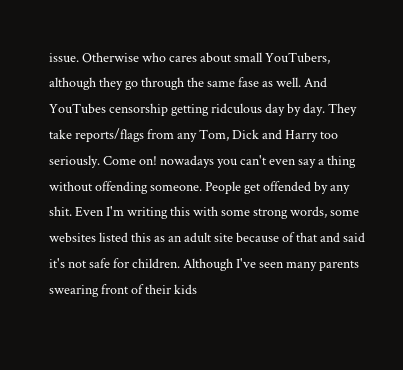issue. Otherwise who cares about small YouTubers, although they go through the same fase as well. And YouTubes censorship getting ridculous day by day. They take reports/flags from any Tom, Dick and Harry too seriously. Come on! nowadays you can't even say a thing without offending someone. People get offended by any shit. Even I'm writing this with some strong words, some websites listed this as an adult site because of that and said it's not safe for children. Although I've seen many parents swearing front of their kids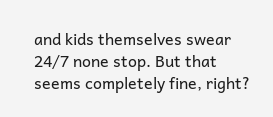and kids themselves swear 24/7 none stop. But that seems completely fine, right?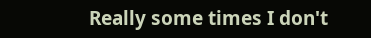Really some times I don't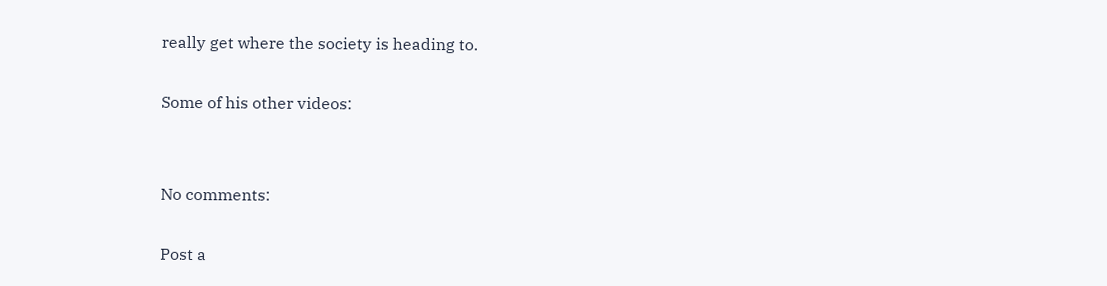really get where the society is heading to.

Some of his other videos:


No comments:

Post a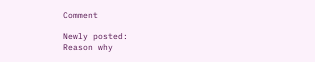Comment

Newly posted:
Reason why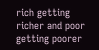rich getting richer and poor getting poorer